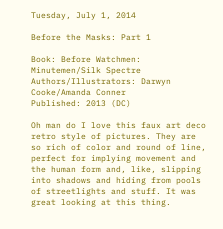Tuesday, July 1, 2014

Before the Masks: Part 1

Book: Before Watchmen: Minutemen/Silk Spectre
Authors/Illustrators: Darwyn Cooke/Amanda Conner
Published: 2013 (DC)

Oh man do I love this faux art deco retro style of pictures. They are so rich of color and round of line, perfect for implying movement and the human form and, like, slipping into shadows and hiding from pools of streetlights and stuff. It was great looking at this thing.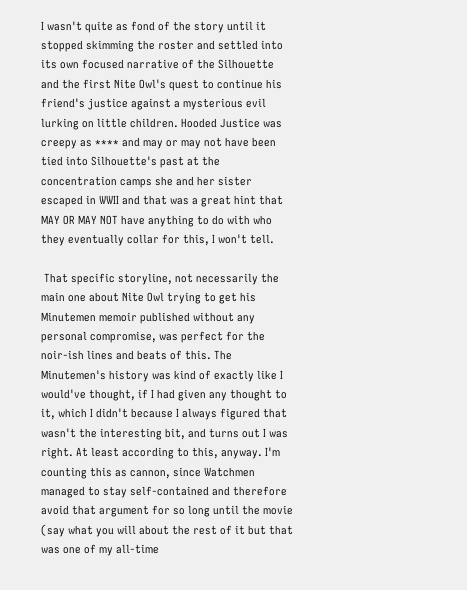I wasn't quite as fond of the story until it stopped skimming the roster and settled into its own focused narrative of the Silhouette and the first Nite Owl's quest to continue his friend's justice against a mysterious evil lurking on little children. Hooded Justice was creepy as **** and may or may not have been tied into Silhouette's past at the concentration camps she and her sister escaped in WWII and that was a great hint that MAY OR MAY NOT have anything to do with who they eventually collar for this, I won't tell.

 That specific storyline, not necessarily the main one about Nite Owl trying to get his Minutemen memoir published without any personal compromise, was perfect for the noir-ish lines and beats of this. The Minutemen's history was kind of exactly like I would've thought, if I had given any thought to it, which I didn't because I always figured that wasn't the interesting bit, and turns out I was right. At least according to this, anyway. I'm counting this as cannon, since Watchmen managed to stay self-contained and therefore avoid that argument for so long until the movie (say what you will about the rest of it but that was one of my all-time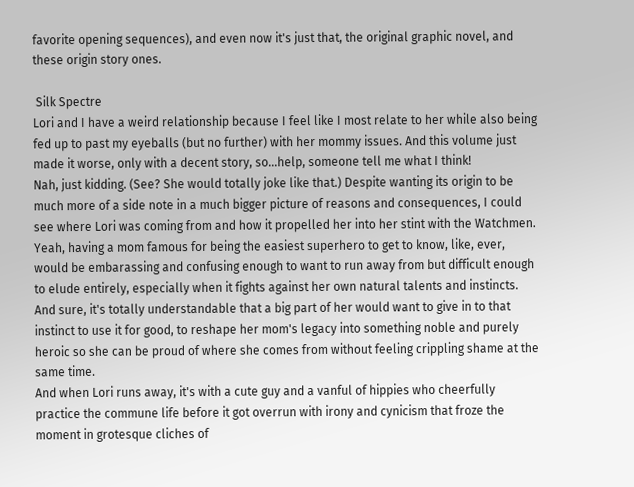favorite opening sequences), and even now it's just that, the original graphic novel, and these origin story ones.

 Silk Spectre
Lori and I have a weird relationship because I feel like I most relate to her while also being fed up to past my eyeballs (but no further) with her mommy issues. And this volume just made it worse, only with a decent story, so...help, someone tell me what I think!
Nah, just kidding. (See? She would totally joke like that.) Despite wanting its origin to be much more of a side note in a much bigger picture of reasons and consequences, I could see where Lori was coming from and how it propelled her into her stint with the Watchmen. Yeah, having a mom famous for being the easiest superhero to get to know, like, ever, would be embarassing and confusing enough to want to run away from but difficult enough to elude entirely, especially when it fights against her own natural talents and instincts. And sure, it's totally understandable that a big part of her would want to give in to that instinct to use it for good, to reshape her mom's legacy into something noble and purely heroic so she can be proud of where she comes from without feeling crippling shame at the same time.
And when Lori runs away, it's with a cute guy and a vanful of hippies who cheerfully practice the commune life before it got overrun with irony and cynicism that froze the moment in grotesque cliches of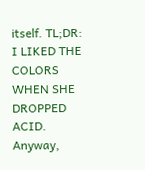itself. TL;DR: I LIKED THE COLORS WHEN SHE DROPPED ACID.
Anyway,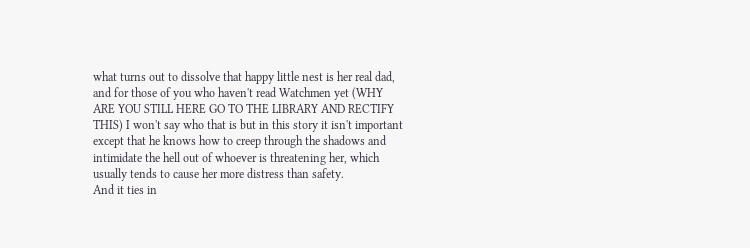what turns out to dissolve that happy little nest is her real dad, and for those of you who haven't read Watchmen yet (WHY ARE YOU STILL HERE GO TO THE LIBRARY AND RECTIFY THIS) I won't say who that is but in this story it isn't important except that he knows how to creep through the shadows and intimidate the hell out of whoever is threatening her, which usually tends to cause her more distress than safety.
And it ties in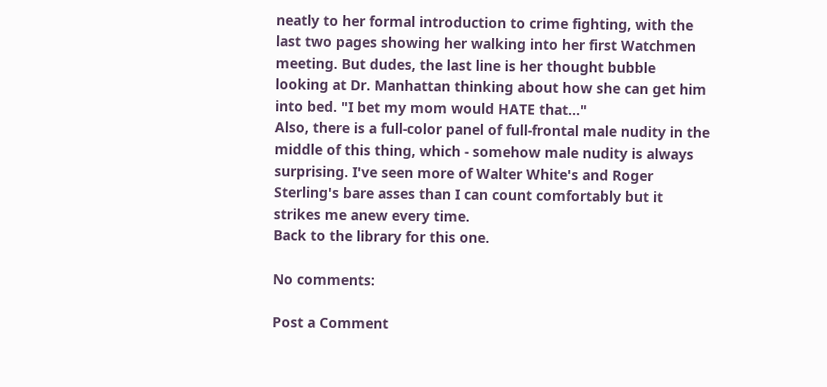neatly to her formal introduction to crime fighting, with the last two pages showing her walking into her first Watchmen meeting. But dudes, the last line is her thought bubble looking at Dr. Manhattan thinking about how she can get him into bed. "I bet my mom would HATE that..."
Also, there is a full-color panel of full-frontal male nudity in the middle of this thing, which - somehow male nudity is always surprising. I've seen more of Walter White's and Roger Sterling's bare asses than I can count comfortably but it strikes me anew every time.
Back to the library for this one.

No comments:

Post a Comment